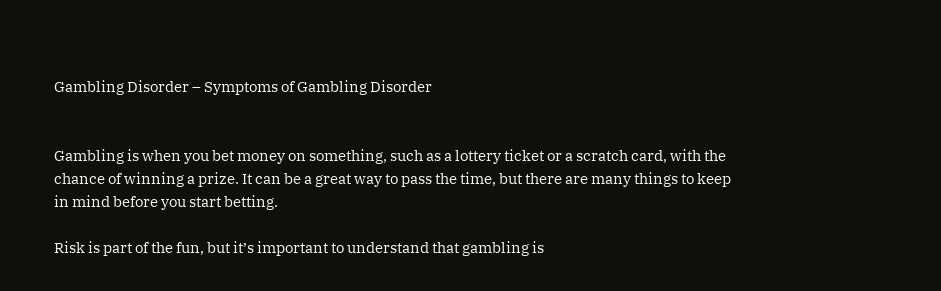Gambling Disorder – Symptoms of Gambling Disorder


Gambling is when you bet money on something, such as a lottery ticket or a scratch card, with the chance of winning a prize. It can be a great way to pass the time, but there are many things to keep in mind before you start betting.

Risk is part of the fun, but it’s important to understand that gambling is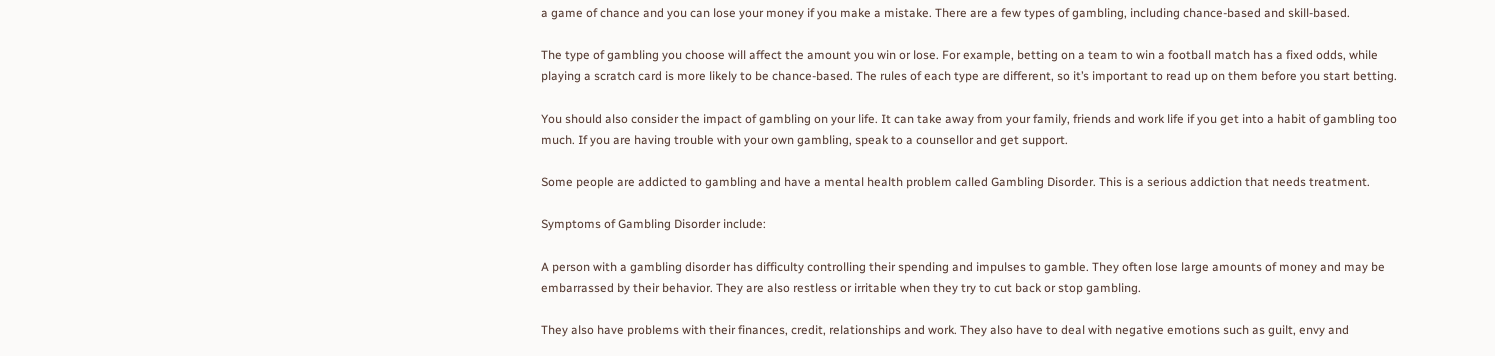a game of chance and you can lose your money if you make a mistake. There are a few types of gambling, including chance-based and skill-based.

The type of gambling you choose will affect the amount you win or lose. For example, betting on a team to win a football match has a fixed odds, while playing a scratch card is more likely to be chance-based. The rules of each type are different, so it’s important to read up on them before you start betting.

You should also consider the impact of gambling on your life. It can take away from your family, friends and work life if you get into a habit of gambling too much. If you are having trouble with your own gambling, speak to a counsellor and get support.

Some people are addicted to gambling and have a mental health problem called Gambling Disorder. This is a serious addiction that needs treatment.

Symptoms of Gambling Disorder include:

A person with a gambling disorder has difficulty controlling their spending and impulses to gamble. They often lose large amounts of money and may be embarrassed by their behavior. They are also restless or irritable when they try to cut back or stop gambling.

They also have problems with their finances, credit, relationships and work. They also have to deal with negative emotions such as guilt, envy and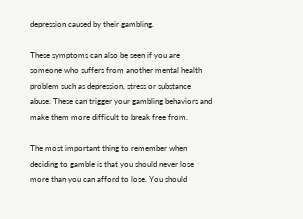depression caused by their gambling.

These symptoms can also be seen if you are someone who suffers from another mental health problem such as depression, stress or substance abuse. These can trigger your gambling behaviors and make them more difficult to break free from.

The most important thing to remember when deciding to gamble is that you should never lose more than you can afford to lose. You should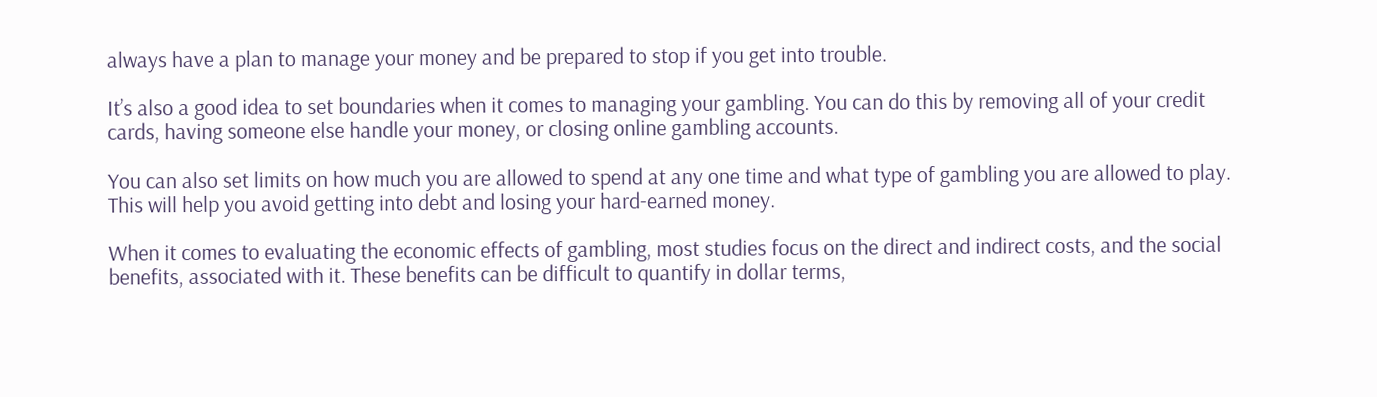always have a plan to manage your money and be prepared to stop if you get into trouble.

It’s also a good idea to set boundaries when it comes to managing your gambling. You can do this by removing all of your credit cards, having someone else handle your money, or closing online gambling accounts.

You can also set limits on how much you are allowed to spend at any one time and what type of gambling you are allowed to play. This will help you avoid getting into debt and losing your hard-earned money.

When it comes to evaluating the economic effects of gambling, most studies focus on the direct and indirect costs, and the social benefits, associated with it. These benefits can be difficult to quantify in dollar terms,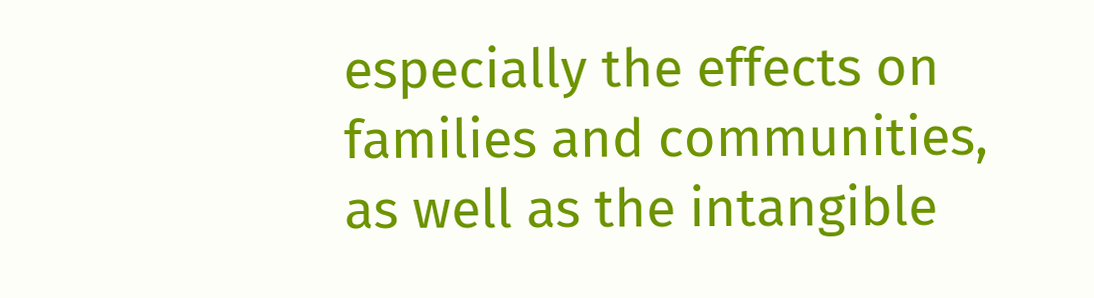especially the effects on families and communities, as well as the intangible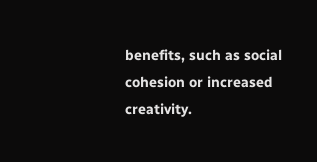benefits, such as social cohesion or increased creativity.